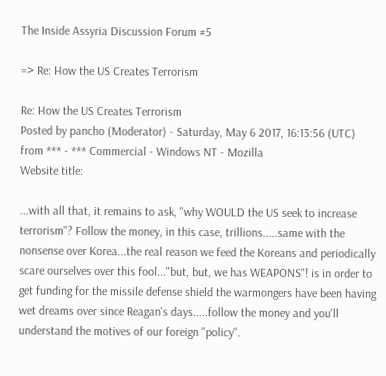The Inside Assyria Discussion Forum #5

=> Re: How the US Creates Terrorism

Re: How the US Creates Terrorism
Posted by pancho (Moderator) - Saturday, May 6 2017, 16:13:56 (UTC)
from *** - *** Commercial - Windows NT - Mozilla
Website title:

...with all that, it remains to ask, "why WOULD the US seek to increase terrorism"? Follow the money, in this case, trillions.....same with the nonsense over Korea...the real reason we feed the Koreans and periodically scare ourselves over this fool..."but, but, we has WEAPONS"! is in order to get funding for the missile defense shield the warmongers have been having wet dreams over since Reagan's days.....follow the money and you'll understand the motives of our foreign "policy".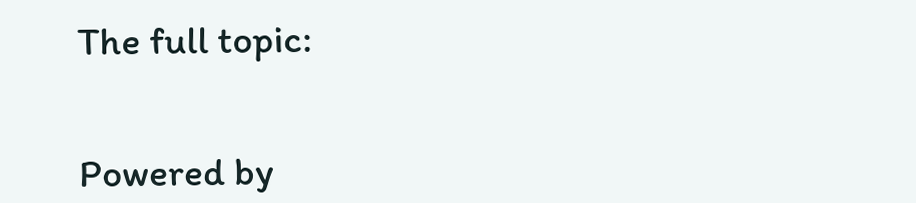The full topic:


Powered by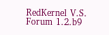RedKernel V.S. Forum 1.2.b9